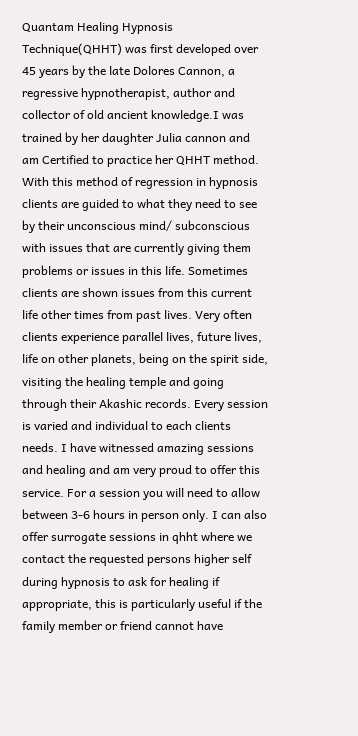Quantam Healing Hypnosis Technique(QHHT) was first developed over 45 years by the late Dolores Cannon, a regressive hypnotherapist, author and collector of old ancient knowledge.I was trained by her daughter Julia cannon and am Certified to practice her QHHT method. With this method of regression in hypnosis clients are guided to what they need to see by their unconscious mind/ subconscious with issues that are currently giving them problems or issues in this life. Sometimes clients are shown issues from this current life other times from past lives. Very often clients experience parallel lives, future lives, life on other planets, being on the spirit side, visiting the healing temple and going through their Akashic records. Every session is varied and individual to each clients needs. I have witnessed amazing sessions and healing and am very proud to offer this service. For a session you will need to allow between 3-6 hours in person only. I can also offer surrogate sessions in qhht where we contact the requested persons higher self during hypnosis to ask for healing if appropriate, this is particularly useful if the family member or friend cannot have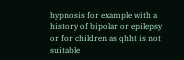hypnosis for example with a history of bipolar or epilepsy or for children as qhht is not suitable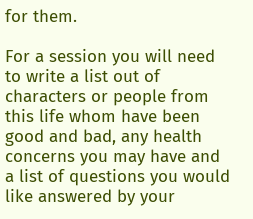for them.

For a session you will need to write a list out of characters or people from this life whom have been good and bad, any health concerns you may have and a list of questions you would like answered by your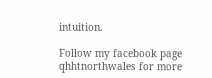intuition.

Follow my facebook page qhhtnorthwales for more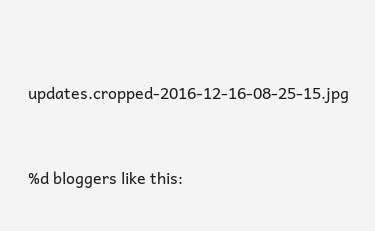updates.cropped-2016-12-16-08-25-15.jpg


%d bloggers like this: